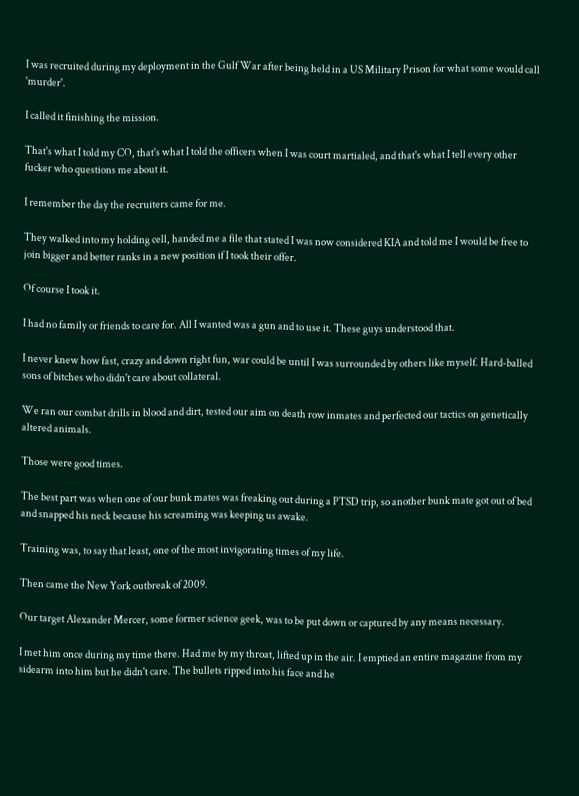I was recruited during my deployment in the Gulf War after being held in a US Military Prison for what some would call 'murder'.

I called it finishing the mission.

That's what I told my CO, that's what I told the officers when I was court martialed, and that's what I tell every other fucker who questions me about it.

I remember the day the recruiters came for me.

They walked into my holding cell, handed me a file that stated I was now considered KIA and told me I would be free to join bigger and better ranks in a new position if I took their offer.

Of course I took it.

I had no family or friends to care for. All I wanted was a gun and to use it. These guys understood that.

I never knew how fast, crazy and down right fun, war could be until I was surrounded by others like myself. Hard-balled sons of bitches who didn't care about collateral.

We ran our combat drills in blood and dirt, tested our aim on death row inmates and perfected our tactics on genetically altered animals.

Those were good times.

The best part was when one of our bunk mates was freaking out during a PTSD trip, so another bunk mate got out of bed and snapped his neck because his screaming was keeping us awake.

Training was, to say that least, one of the most invigorating times of my life.

Then came the New York outbreak of 2009.

Our target Alexander Mercer, some former science geek, was to be put down or captured by any means necessary.

I met him once during my time there. Had me by my throat, lifted up in the air. I emptied an entire magazine from my sidearm into him but he didn't care. The bullets ripped into his face and he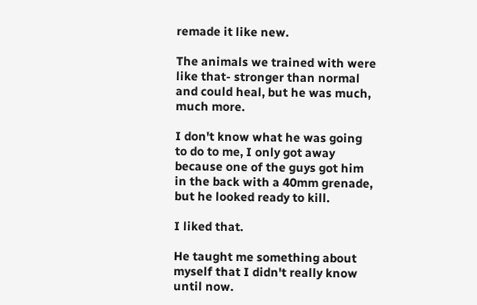remade it like new.

The animals we trained with were like that- stronger than normal and could heal, but he was much, much more.

I don't know what he was going to do to me, I only got away because one of the guys got him in the back with a 40mm grenade, but he looked ready to kill.

I liked that.

He taught me something about myself that I didn't really know until now.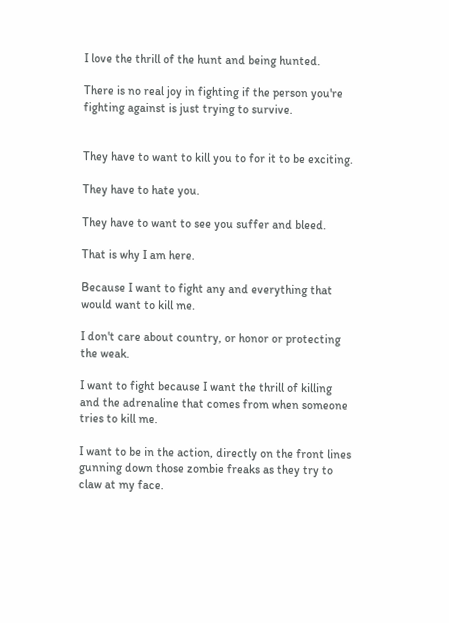I love the thrill of the hunt and being hunted.

There is no real joy in fighting if the person you're fighting against is just trying to survive.


They have to want to kill you to for it to be exciting.

They have to hate you.

They have to want to see you suffer and bleed.

That is why I am here.

Because I want to fight any and everything that would want to kill me.

I don't care about country, or honor or protecting the weak.

I want to fight because I want the thrill of killing and the adrenaline that comes from when someone tries to kill me.

I want to be in the action, directly on the front lines gunning down those zombie freaks as they try to claw at my face.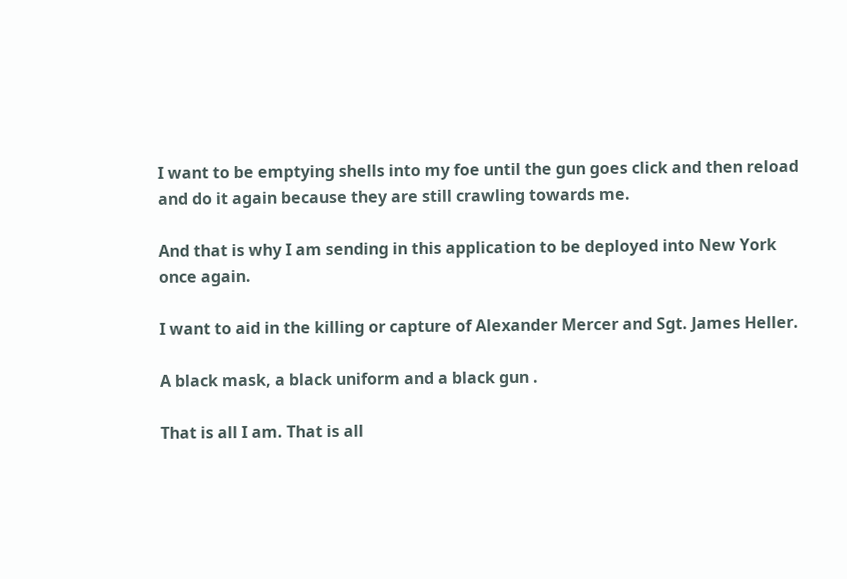I want to be emptying shells into my foe until the gun goes click and then reload and do it again because they are still crawling towards me.

And that is why I am sending in this application to be deployed into New York once again.

I want to aid in the killing or capture of Alexander Mercer and Sgt. James Heller.

A black mask, a black uniform and a black gun .

That is all I am. That is all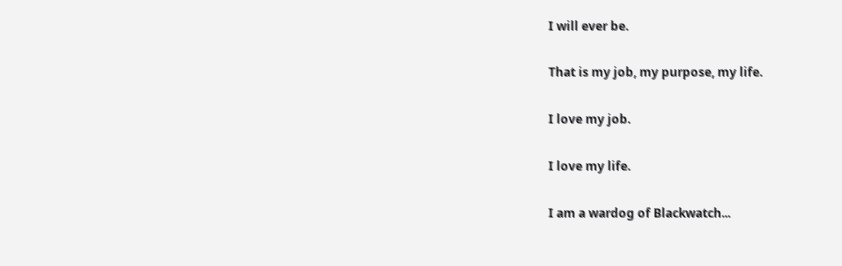I will ever be.

That is my job, my purpose, my life.

I love my job.

I love my life.

I am a wardog of Blackwatch...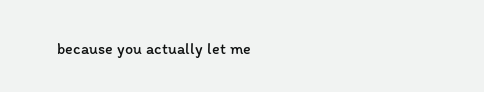because you actually let me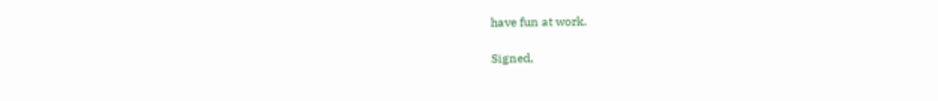have fun at work.

Signed,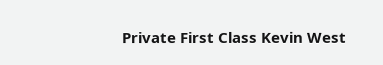Private First Class Kevin West